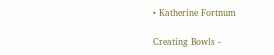• Katherine Fortnum

Creating Bowls -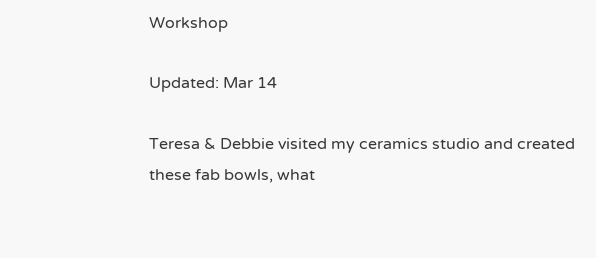Workshop

Updated: Mar 14

Teresa & Debbie visited my ceramics studio and created these fab bowls, what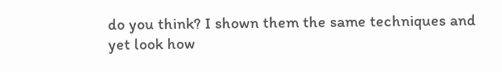do you think? I shown them the same techniques and yet look how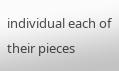individual each of their pieces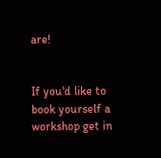are!


If you'd like to book yourself a workshop get in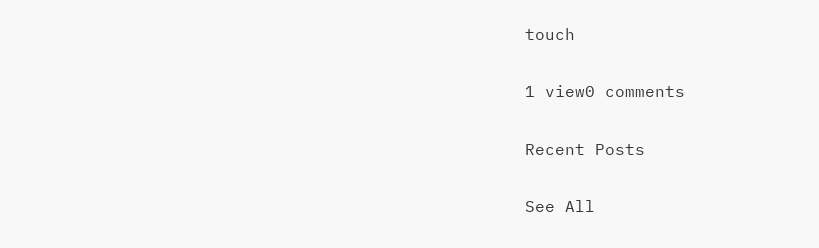touch

1 view0 comments

Recent Posts

See All